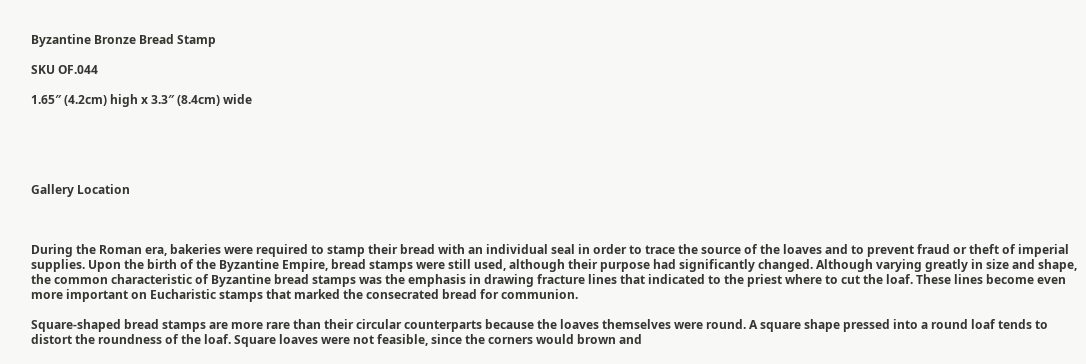Byzantine Bronze Bread Stamp

SKU OF.044

1.65″ (4.2cm) high x 3.3″ (8.4cm) wide





Gallery Location



During the Roman era, bakeries were required to stamp their bread with an individual seal in order to trace the source of the loaves and to prevent fraud or theft of imperial supplies. Upon the birth of the Byzantine Empire, bread stamps were still used, although their purpose had significantly changed. Although varying greatly in size and shape, the common characteristic of Byzantine bread stamps was the emphasis in drawing fracture lines that indicated to the priest where to cut the loaf. These lines become even more important on Eucharistic stamps that marked the consecrated bread for communion.

Square-shaped bread stamps are more rare than their circular counterparts because the loaves themselves were round. A square shape pressed into a round loaf tends to distort the roundness of the loaf. Square loaves were not feasible, since the corners would brown and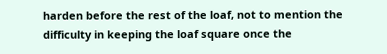harden before the rest of the loaf, not to mention the difficulty in keeping the loaf square once the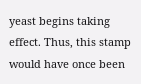yeast begins taking effect. Thus, this stamp would have once been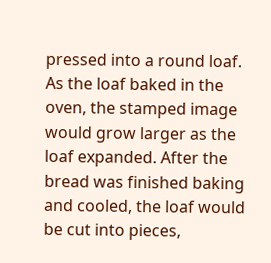pressed into a round loaf. As the loaf baked in the oven, the stamped image would grow larger as the loaf expanded. After the bread was finished baking and cooled, the loaf would be cut into pieces,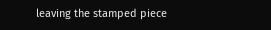leaving the stamped piece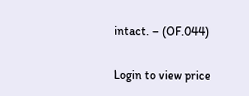intact. – (OF.044)

Login to view price